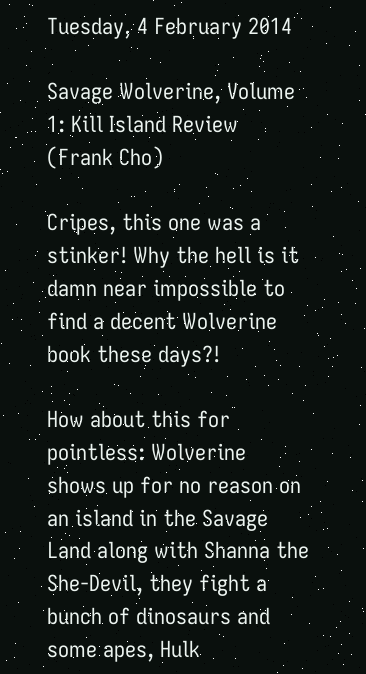Tuesday, 4 February 2014

Savage Wolverine, Volume 1: Kill Island Review (Frank Cho)

Cripes, this one was a stinker! Why the hell is it damn near impossible to find a decent Wolverine book these days?!

How about this for pointless: Wolverine shows up for no reason on an island in the Savage Land along with Shanna the She-Devil, they fight a bunch of dinosaurs and some apes, Hulk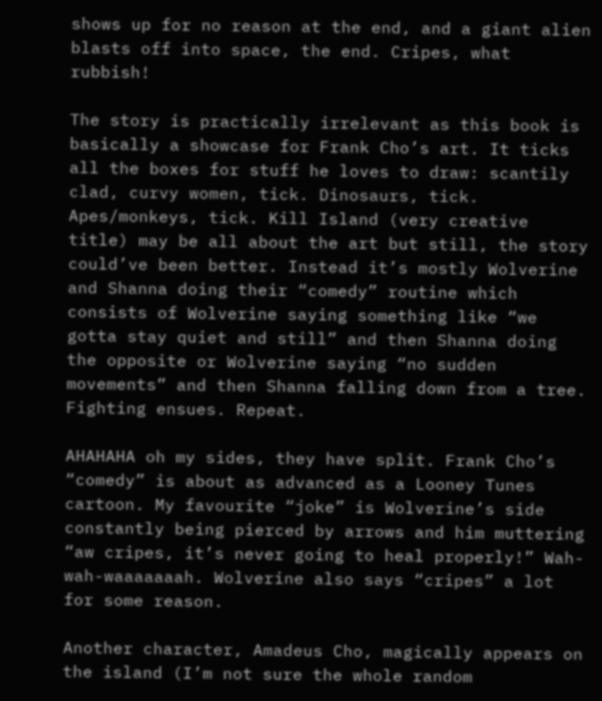shows up for no reason at the end, and a giant alien blasts off into space, the end. Cripes, what rubbish!

The story is practically irrelevant as this book is basically a showcase for Frank Cho’s art. It ticks all the boxes for stuff he loves to draw: scantily clad, curvy women, tick. Dinosaurs, tick. Apes/monkeys, tick. Kill Island (very creative title) may be all about the art but still, the story could’ve been better. Instead it’s mostly Wolverine and Shanna doing their “comedy” routine which consists of Wolverine saying something like “we gotta stay quiet and still” and then Shanna doing the opposite or Wolverine saying “no sudden movements” and then Shanna falling down from a tree. Fighting ensues. Repeat.

AHAHAHA oh my sides, they have split. Frank Cho’s “comedy” is about as advanced as a Looney Tunes cartoon. My favourite “joke” is Wolverine’s side constantly being pierced by arrows and him muttering “aw cripes, it’s never going to heal properly!” Wah-wah-waaaaaaah. Wolverine also says “cripes” a lot for some reason.

Another character, Amadeus Cho, magically appears on the island (I’m not sure the whole random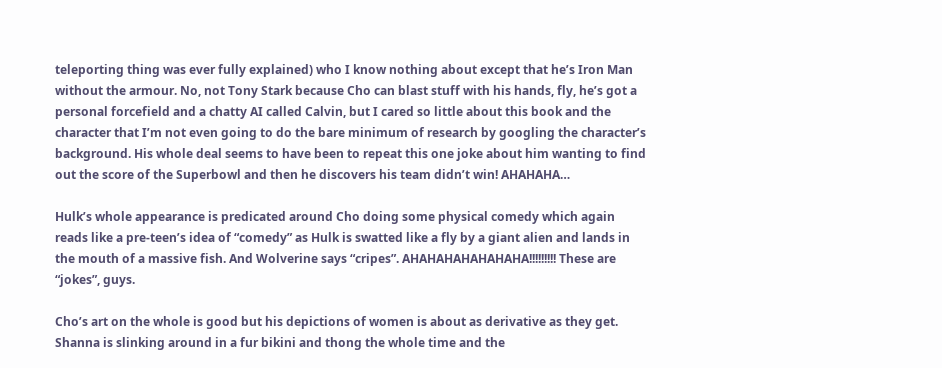teleporting thing was ever fully explained) who I know nothing about except that he’s Iron Man without the armour. No, not Tony Stark because Cho can blast stuff with his hands, fly, he’s got a personal forcefield and a chatty AI called Calvin, but I cared so little about this book and the character that I’m not even going to do the bare minimum of research by googling the character’s background. His whole deal seems to have been to repeat this one joke about him wanting to find out the score of the Superbowl and then he discovers his team didn’t win! AHAHAHA…

Hulk’s whole appearance is predicated around Cho doing some physical comedy which again reads like a pre-teen’s idea of “comedy” as Hulk is swatted like a fly by a giant alien and lands in the mouth of a massive fish. And Wolverine says “cripes”. AHAHAHAHAHAHAHA!!!!!!!!! These are “jokes”, guys.

Cho’s art on the whole is good but his depictions of women is about as derivative as they get. Shanna is slinking around in a fur bikini and thong the whole time and the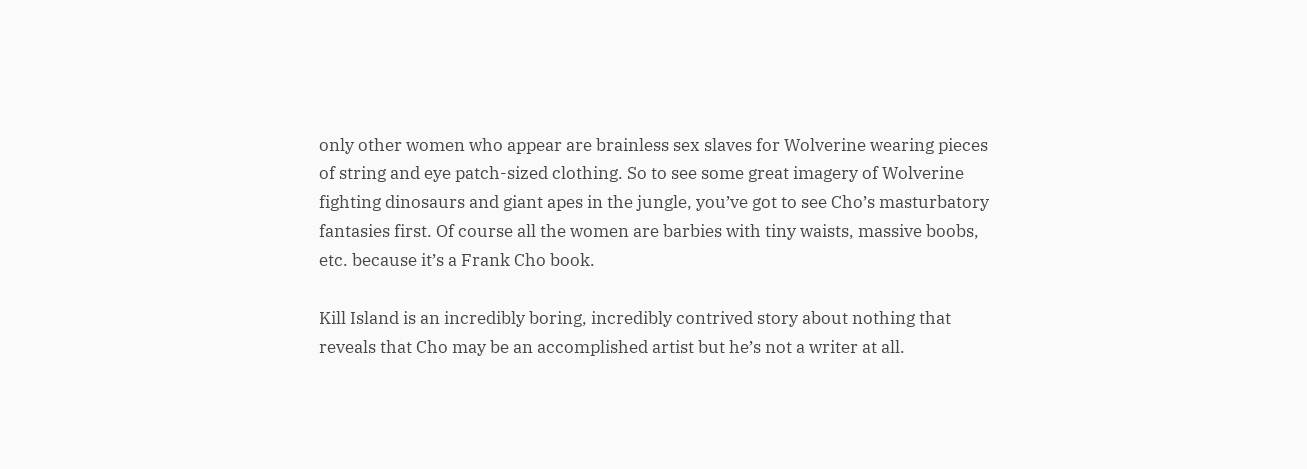only other women who appear are brainless sex slaves for Wolverine wearing pieces of string and eye patch-sized clothing. So to see some great imagery of Wolverine fighting dinosaurs and giant apes in the jungle, you’ve got to see Cho’s masturbatory fantasies first. Of course all the women are barbies with tiny waists, massive boobs, etc. because it’s a Frank Cho book.

Kill Island is an incredibly boring, incredibly contrived story about nothing that reveals that Cho may be an accomplished artist but he’s not a writer at all.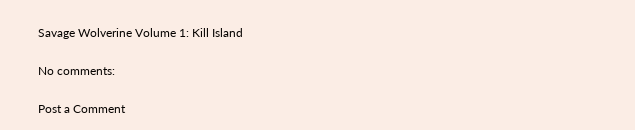Savage Wolverine Volume 1: Kill Island

No comments:

Post a Comment